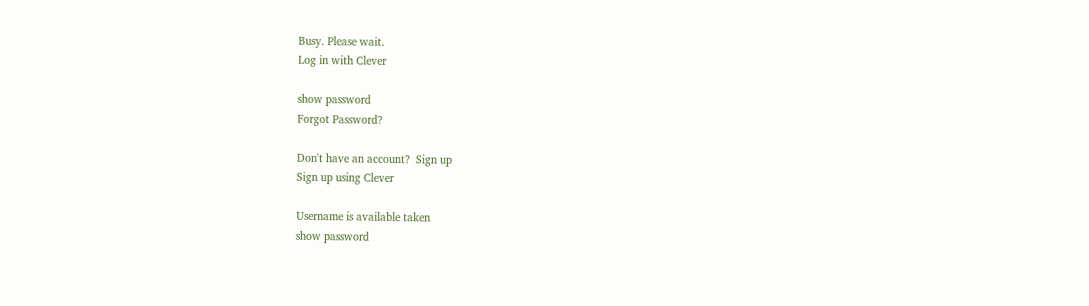Busy. Please wait.
Log in with Clever

show password
Forgot Password?

Don't have an account?  Sign up
Sign up using Clever

Username is available taken
show password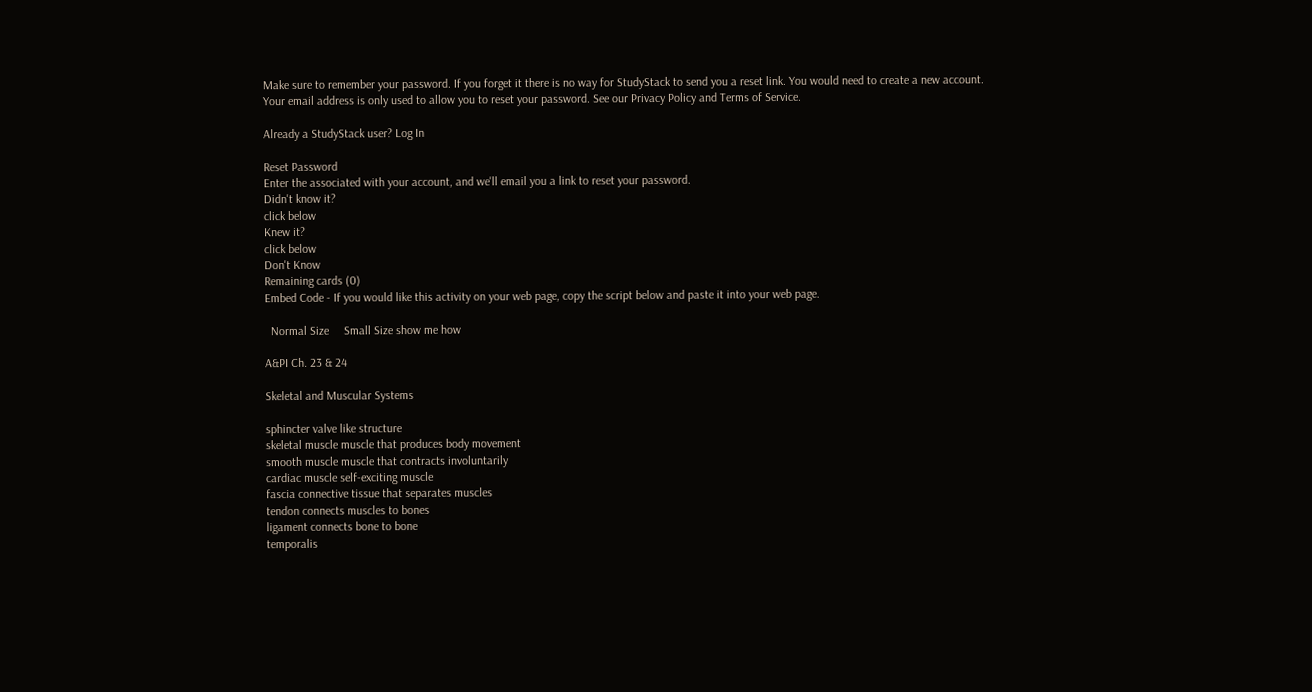Make sure to remember your password. If you forget it there is no way for StudyStack to send you a reset link. You would need to create a new account.
Your email address is only used to allow you to reset your password. See our Privacy Policy and Terms of Service.

Already a StudyStack user? Log In

Reset Password
Enter the associated with your account, and we'll email you a link to reset your password.
Didn't know it?
click below
Knew it?
click below
Don't Know
Remaining cards (0)
Embed Code - If you would like this activity on your web page, copy the script below and paste it into your web page.

  Normal Size     Small Size show me how

A&PI Ch. 23 & 24

Skeletal and Muscular Systems

sphincter valve like structure
skeletal muscle muscle that produces body movement
smooth muscle muscle that contracts involuntarily
cardiac muscle self-exciting muscle
fascia connective tissue that separates muscles
tendon connects muscles to bones
ligament connects bone to bone
temporalis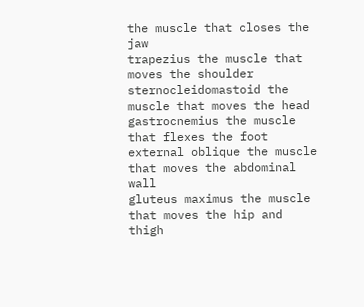the muscle that closes the jaw
trapezius the muscle that moves the shoulder
sternocleidomastoid the muscle that moves the head
gastrocnemius the muscle that flexes the foot
external oblique the muscle that moves the abdominal wall
gluteus maximus the muscle that moves the hip and thigh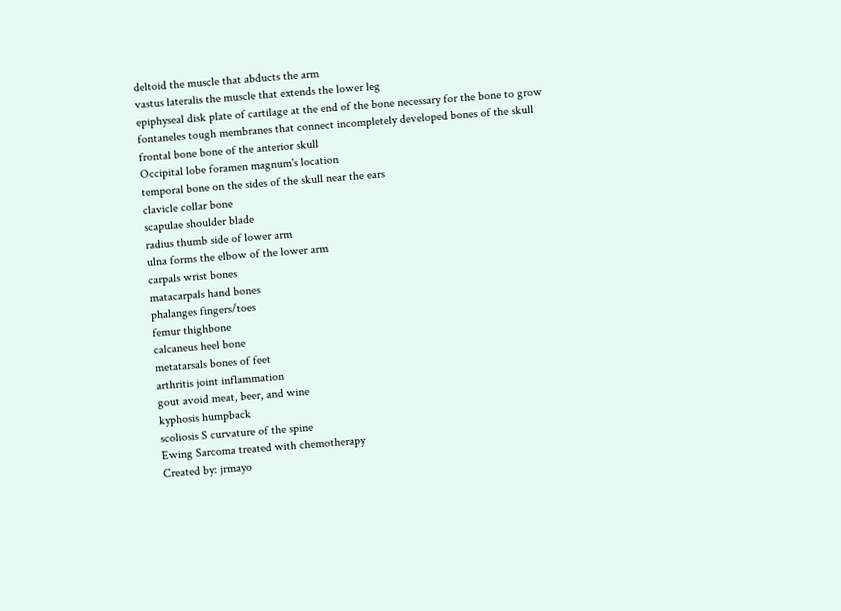deltoid the muscle that abducts the arm
vastus lateralis the muscle that extends the lower leg
epiphyseal disk plate of cartilage at the end of the bone necessary for the bone to grow
fontaneles tough membranes that connect incompletely developed bones of the skull
frontal bone bone of the anterior skull
Occipital lobe foramen magnum's location
temporal bone on the sides of the skull near the ears
clavicle collar bone
scapulae shoulder blade
radius thumb side of lower arm
ulna forms the elbow of the lower arm
carpals wrist bones
matacarpals hand bones
phalanges fingers/toes
femur thighbone
calcaneus heel bone
metatarsals bones of feet
arthritis joint inflammation
gout avoid meat, beer, and wine
kyphosis humpback
scoliosis S curvature of the spine
Ewing Sarcoma treated with chemotherapy
Created by: jrmayo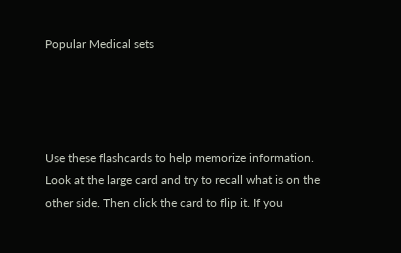Popular Medical sets




Use these flashcards to help memorize information. Look at the large card and try to recall what is on the other side. Then click the card to flip it. If you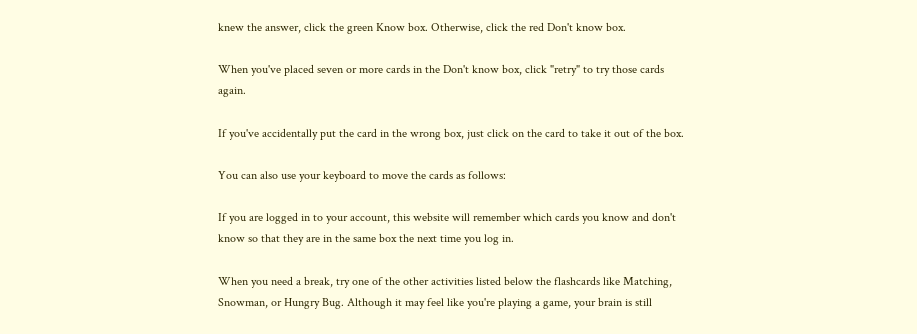knew the answer, click the green Know box. Otherwise, click the red Don't know box.

When you've placed seven or more cards in the Don't know box, click "retry" to try those cards again.

If you've accidentally put the card in the wrong box, just click on the card to take it out of the box.

You can also use your keyboard to move the cards as follows:

If you are logged in to your account, this website will remember which cards you know and don't know so that they are in the same box the next time you log in.

When you need a break, try one of the other activities listed below the flashcards like Matching, Snowman, or Hungry Bug. Although it may feel like you're playing a game, your brain is still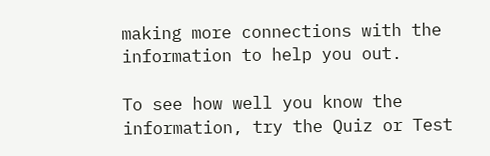making more connections with the information to help you out.

To see how well you know the information, try the Quiz or Test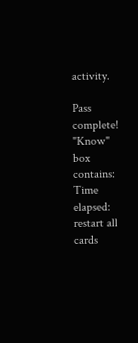activity.

Pass complete!
"Know" box contains:
Time elapsed:
restart all cards